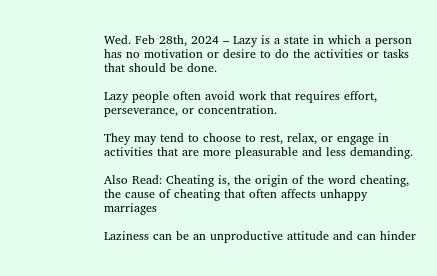Wed. Feb 28th, 2024 – Lazy is a state in which a person has no motivation or desire to do the activities or tasks that should be done.

Lazy people often avoid work that requires effort, perseverance, or concentration.

They may tend to choose to rest, relax, or engage in activities that are more pleasurable and less demanding.

Also Read: Cheating is, the origin of the word cheating, the cause of cheating that often affects unhappy marriages

Laziness can be an unproductive attitude and can hinder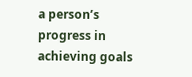a person’s progress in achieving goals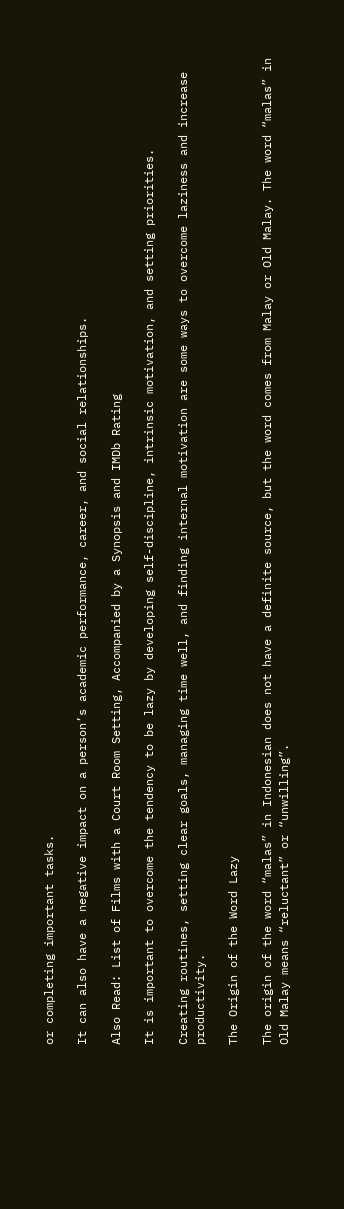or completing important tasks.

It can also have a negative impact on a person’s academic performance, career, and social relationships.

Also Read: List of Films with a Court Room Setting, Accompanied by a Synopsis and IMDb Rating

It is important to overcome the tendency to be lazy by developing self-discipline, intrinsic motivation, and setting priorities.

Creating routines, setting clear goals, managing time well, and finding internal motivation are some ways to overcome laziness and increase productivity.

The Origin of the Word Lazy

The origin of the word “malas” in Indonesian does not have a definite source, but the word comes from Malay or Old Malay. The word “malas” in Old Malay means “reluctant” or “unwilling”.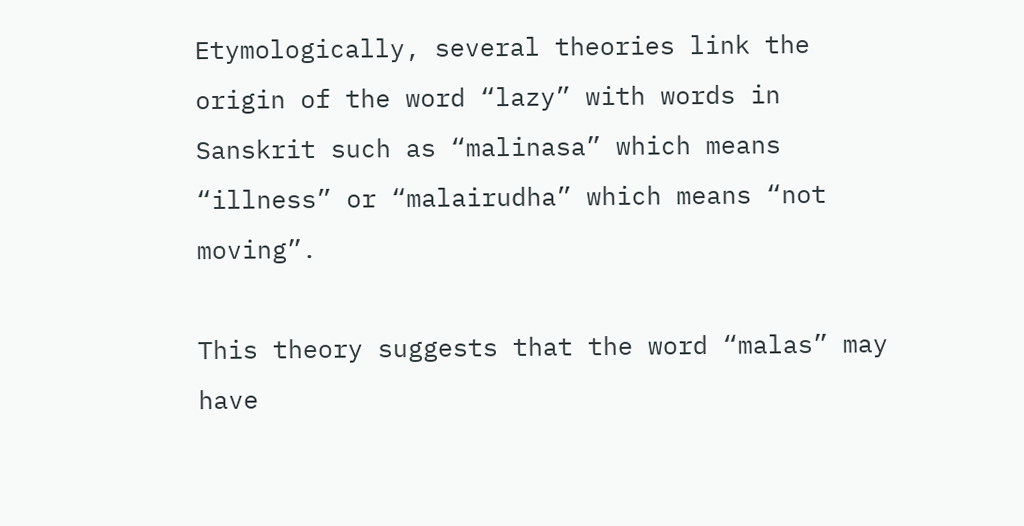Etymologically, several theories link the origin of the word “lazy” with words in Sanskrit such as “malinasa” which means “illness” or “malairudha” which means “not moving”.

This theory suggests that the word “malas” may have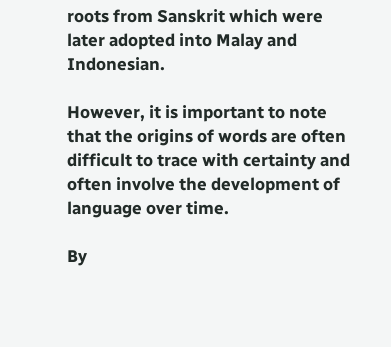roots from Sanskrit which were later adopted into Malay and Indonesian.

However, it is important to note that the origins of words are often difficult to trace with certainty and often involve the development of language over time.

By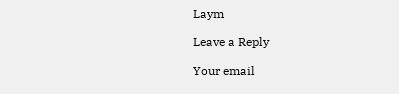Laym

Leave a Reply

Your email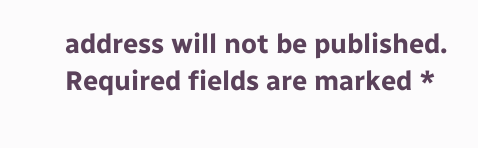address will not be published. Required fields are marked *